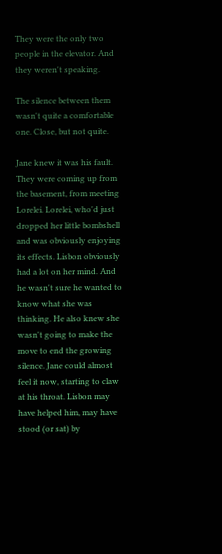They were the only two people in the elevator. And they weren't speaking.

The silence between them wasn't quite a comfortable one. Close, but not quite.

Jane knew it was his fault. They were coming up from the basement, from meeting Lorelei. Lorelei, who'd just dropped her little bombshell and was obviously enjoying its effects. Lisbon obviously had a lot on her mind. And he wasn't sure he wanted to know what she was thinking. He also knew she wasn't going to make the move to end the growing silence. Jane could almost feel it now, starting to claw at his throat. Lisbon may have helped him, may have stood (or sat) by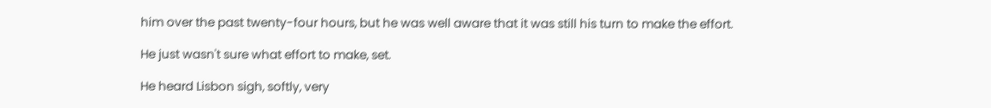him over the past twenty-four hours, but he was well aware that it was still his turn to make the effort.

He just wasn't sure what effort to make, set.

He heard Lisbon sigh, softly, very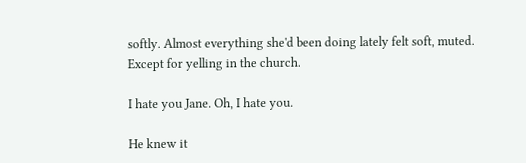softly. Almost everything she'd been doing lately felt soft, muted. Except for yelling in the church.

I hate you Jane. Oh, I hate you.

He knew it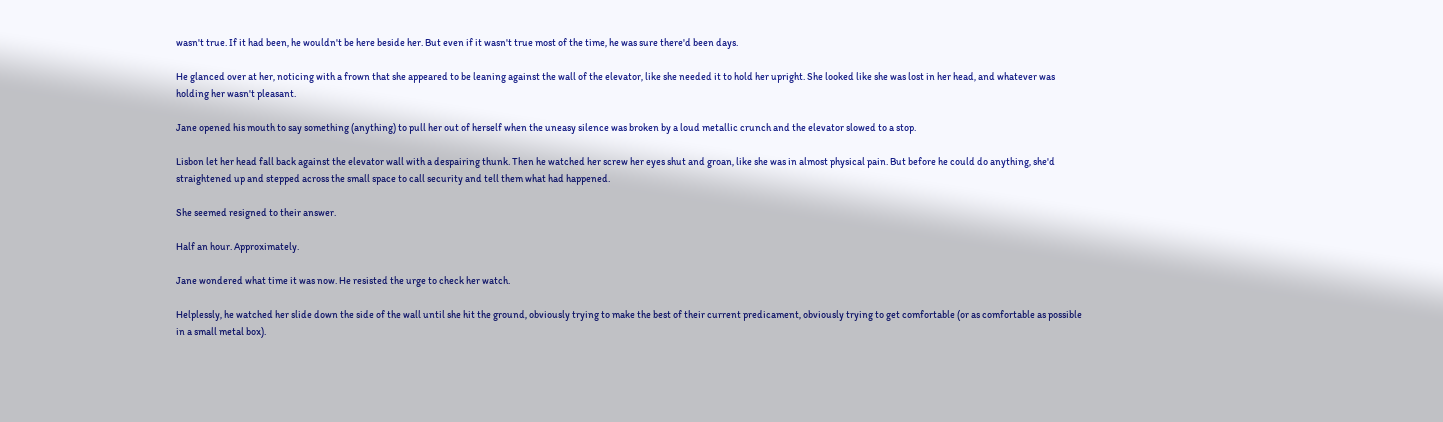wasn't true. If it had been, he wouldn't be here beside her. But even if it wasn't true most of the time, he was sure there'd been days.

He glanced over at her, noticing with a frown that she appeared to be leaning against the wall of the elevator, like she needed it to hold her upright. She looked like she was lost in her head, and whatever was holding her wasn't pleasant.

Jane opened his mouth to say something (anything) to pull her out of herself when the uneasy silence was broken by a loud metallic crunch and the elevator slowed to a stop.

Lisbon let her head fall back against the elevator wall with a despairing thunk. Then he watched her screw her eyes shut and groan, like she was in almost physical pain. But before he could do anything, she'd straightened up and stepped across the small space to call security and tell them what had happened.

She seemed resigned to their answer.

Half an hour. Approximately.

Jane wondered what time it was now. He resisted the urge to check her watch.

Helplessly, he watched her slide down the side of the wall until she hit the ground, obviously trying to make the best of their current predicament, obviously trying to get comfortable (or as comfortable as possible in a small metal box).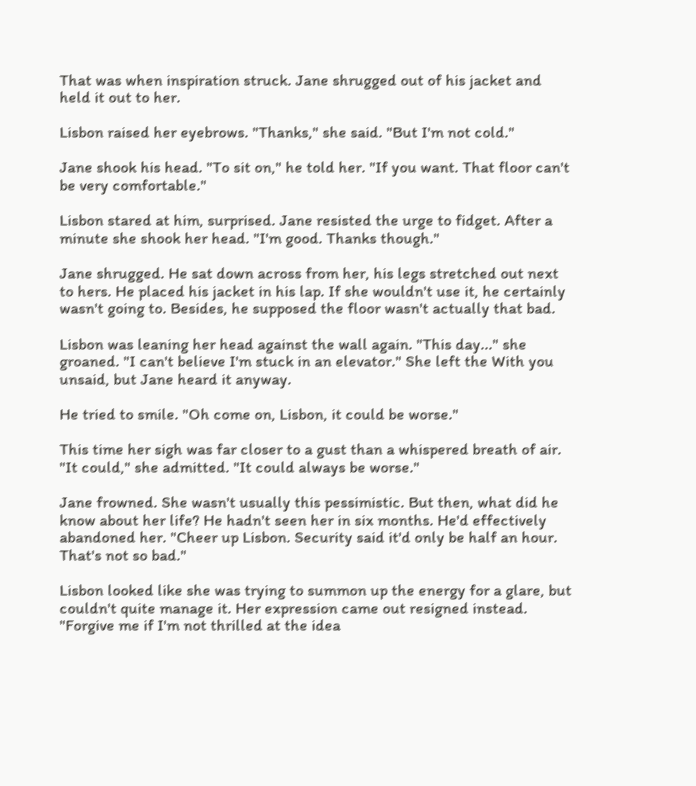That was when inspiration struck. Jane shrugged out of his jacket and held it out to her.

Lisbon raised her eyebrows. "Thanks," she said. "But I'm not cold."

Jane shook his head. "To sit on," he told her. "If you want. That floor can't be very comfortable."

Lisbon stared at him, surprised. Jane resisted the urge to fidget. After a minute she shook her head. "I'm good. Thanks though."

Jane shrugged. He sat down across from her, his legs stretched out next to hers. He placed his jacket in his lap. If she wouldn't use it, he certainly wasn't going to. Besides, he supposed the floor wasn't actually that bad.

Lisbon was leaning her head against the wall again. "This day..." she groaned. "I can't believe I'm stuck in an elevator." She left the With you unsaid, but Jane heard it anyway.

He tried to smile. "Oh come on, Lisbon, it could be worse."

This time her sigh was far closer to a gust than a whispered breath of air. "It could," she admitted. "It could always be worse."

Jane frowned. She wasn't usually this pessimistic. But then, what did he know about her life? He hadn't seen her in six months. He'd effectively abandoned her. "Cheer up Lisbon. Security said it'd only be half an hour. That's not so bad."

Lisbon looked like she was trying to summon up the energy for a glare, but couldn't quite manage it. Her expression came out resigned instead. "Forgive me if I'm not thrilled at the idea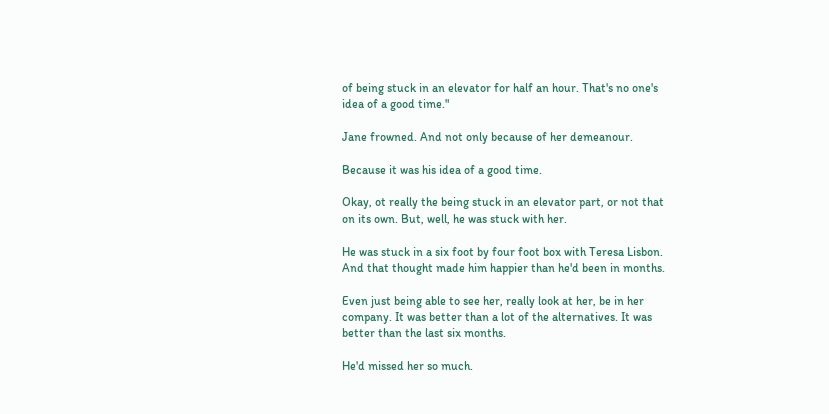of being stuck in an elevator for half an hour. That's no one's idea of a good time."

Jane frowned. And not only because of her demeanour.

Because it was his idea of a good time.

Okay, ot really the being stuck in an elevator part, or not that on its own. But, well, he was stuck with her.

He was stuck in a six foot by four foot box with Teresa Lisbon. And that thought made him happier than he'd been in months.

Even just being able to see her, really look at her, be in her company. It was better than a lot of the alternatives. It was better than the last six months.

He'd missed her so much.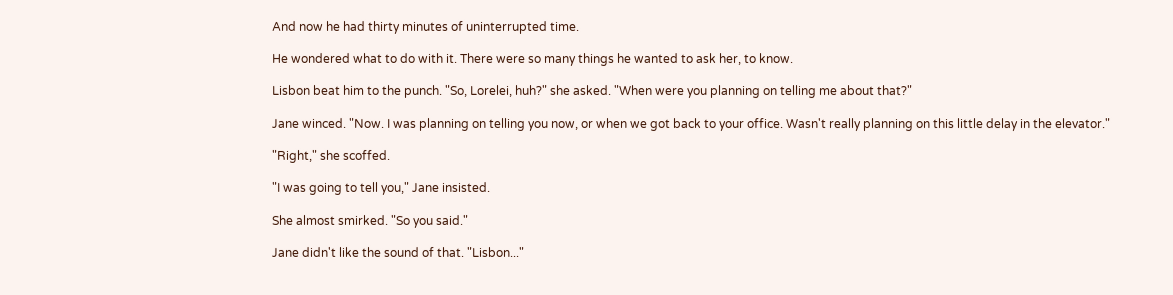And now he had thirty minutes of uninterrupted time.

He wondered what to do with it. There were so many things he wanted to ask her, to know.

Lisbon beat him to the punch. "So, Lorelei, huh?" she asked. "When were you planning on telling me about that?"

Jane winced. "Now. I was planning on telling you now, or when we got back to your office. Wasn't really planning on this little delay in the elevator."

"Right," she scoffed.

"I was going to tell you," Jane insisted.

She almost smirked. "So you said."

Jane didn't like the sound of that. "Lisbon..."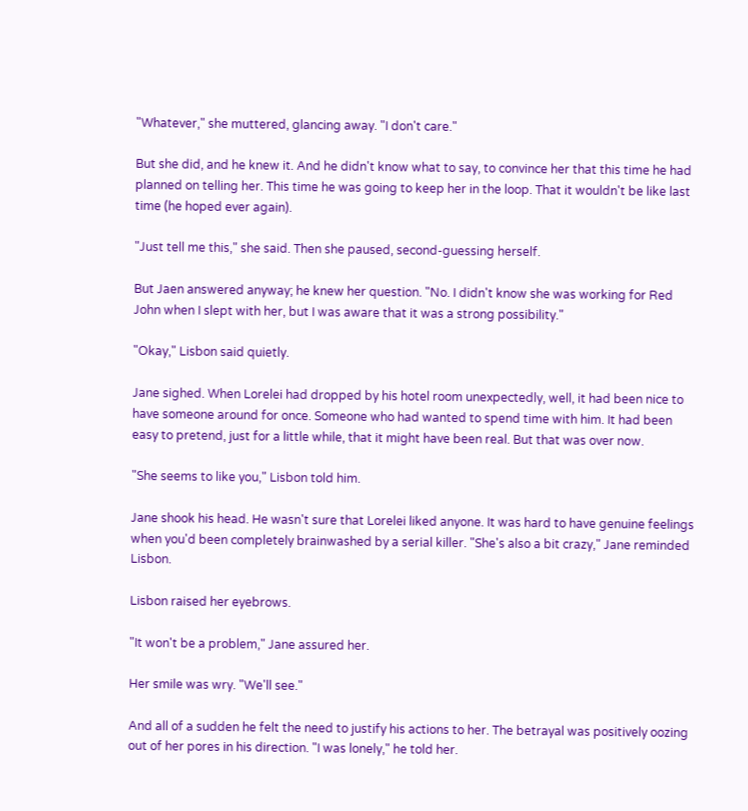"Whatever," she muttered, glancing away. "I don't care."

But she did, and he knew it. And he didn't know what to say, to convince her that this time he had planned on telling her. This time he was going to keep her in the loop. That it wouldn't be like last time (he hoped ever again).

"Just tell me this," she said. Then she paused, second-guessing herself.

But Jaen answered anyway; he knew her question. "No. I didn't know she was working for Red John when I slept with her, but I was aware that it was a strong possibility."

"Okay," Lisbon said quietly.

Jane sighed. When Lorelei had dropped by his hotel room unexpectedly, well, it had been nice to have someone around for once. Someone who had wanted to spend time with him. It had been easy to pretend, just for a little while, that it might have been real. But that was over now.

"She seems to like you," Lisbon told him.

Jane shook his head. He wasn't sure that Lorelei liked anyone. It was hard to have genuine feelings when you'd been completely brainwashed by a serial killer. "She's also a bit crazy," Jane reminded Lisbon.

Lisbon raised her eyebrows.

"It won't be a problem," Jane assured her.

Her smile was wry. "We'll see."

And all of a sudden he felt the need to justify his actions to her. The betrayal was positively oozing out of her pores in his direction. "I was lonely," he told her.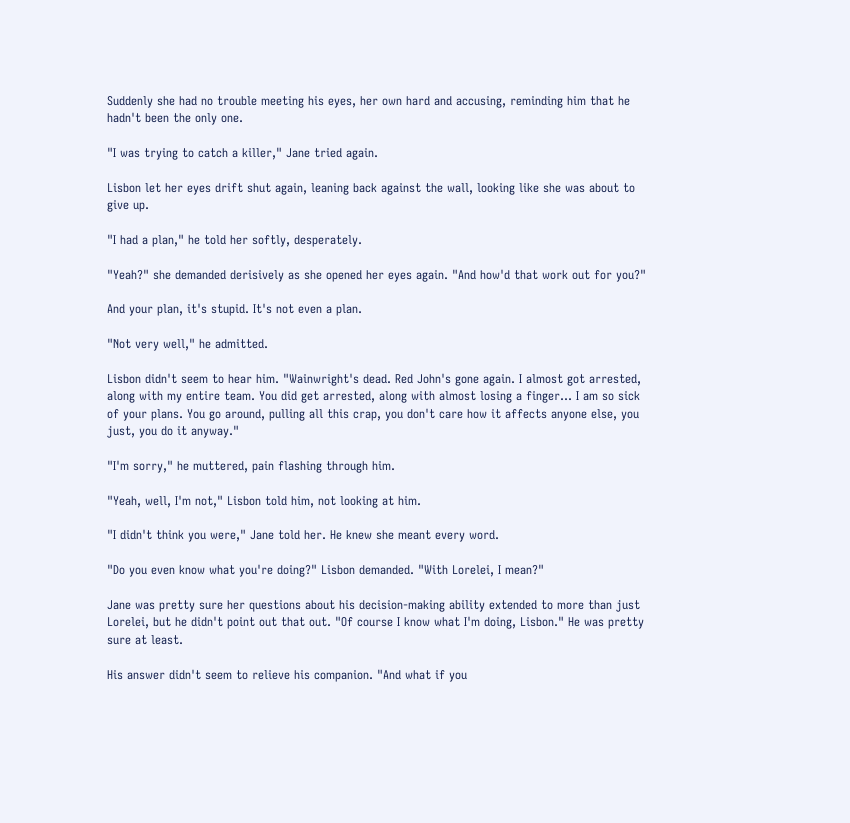Suddenly she had no trouble meeting his eyes, her own hard and accusing, reminding him that he hadn't been the only one.

"I was trying to catch a killer," Jane tried again.

Lisbon let her eyes drift shut again, leaning back against the wall, looking like she was about to give up.

"I had a plan," he told her softly, desperately.

"Yeah?" she demanded derisively as she opened her eyes again. "And how'd that work out for you?"

And your plan, it's stupid. It's not even a plan.

"Not very well," he admitted.

Lisbon didn't seem to hear him. "Wainwright's dead. Red John's gone again. I almost got arrested, along with my entire team. You did get arrested, along with almost losing a finger... I am so sick of your plans. You go around, pulling all this crap, you don't care how it affects anyone else, you just, you do it anyway."

"I'm sorry," he muttered, pain flashing through him.

"Yeah, well, I'm not," Lisbon told him, not looking at him.

"I didn't think you were," Jane told her. He knew she meant every word.

"Do you even know what you're doing?" Lisbon demanded. "With Lorelei, I mean?"

Jane was pretty sure her questions about his decision-making ability extended to more than just Lorelei, but he didn't point out that out. "Of course I know what I'm doing, Lisbon." He was pretty sure at least.

His answer didn't seem to relieve his companion. "And what if you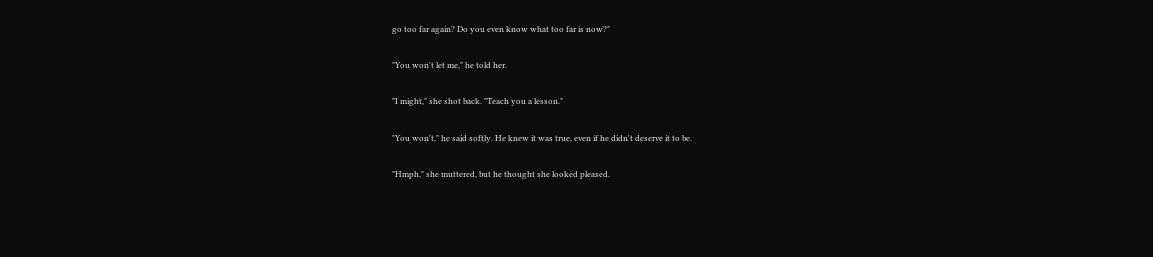go too far again? Do you even know what too far is now?"

"You won't let me," he told her.

"I might," she shot back. "Teach you a lesson."

"You won't," he said softly. He knew it was true, even if he didn't deserve it to be.

"Hmph," she muttered, but he thought she looked pleased.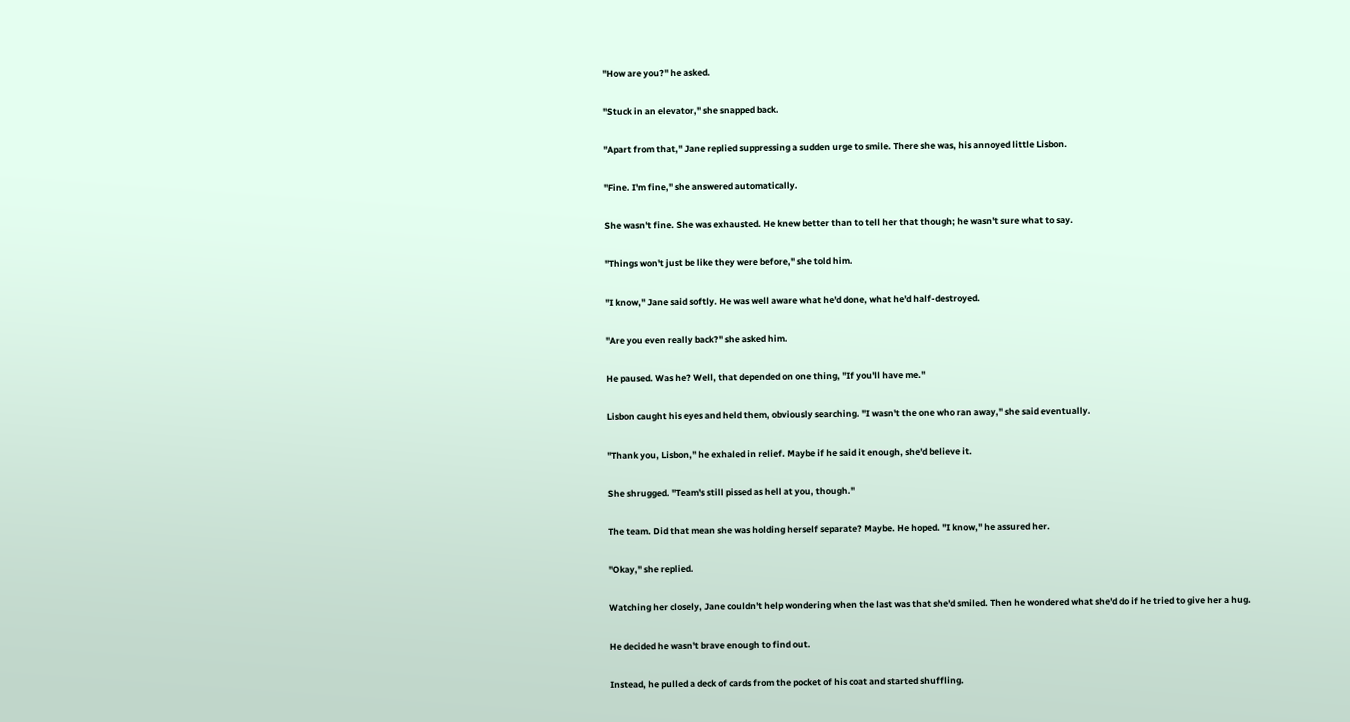"How are you?" he asked.

"Stuck in an elevator," she snapped back.

"Apart from that," Jane replied suppressing a sudden urge to smile. There she was, his annoyed little Lisbon.

"Fine. I'm fine," she answered automatically.

She wasn't fine. She was exhausted. He knew better than to tell her that though; he wasn't sure what to say.

"Things won't just be like they were before," she told him.

"I know," Jane said softly. He was well aware what he'd done, what he'd half-destroyed.

"Are you even really back?" she asked him.

He paused. Was he? Well, that depended on one thing, "If you'll have me."

Lisbon caught his eyes and held them, obviously searching. "I wasn't the one who ran away," she said eventually.

"Thank you, Lisbon," he exhaled in relief. Maybe if he said it enough, she'd believe it.

She shrugged. "Team's still pissed as hell at you, though."

The team. Did that mean she was holding herself separate? Maybe. He hoped. "I know," he assured her.

"Okay," she replied.

Watching her closely, Jane couldn't help wondering when the last was that she'd smiled. Then he wondered what she'd do if he tried to give her a hug.

He decided he wasn't brave enough to find out.

Instead, he pulled a deck of cards from the pocket of his coat and started shuffling.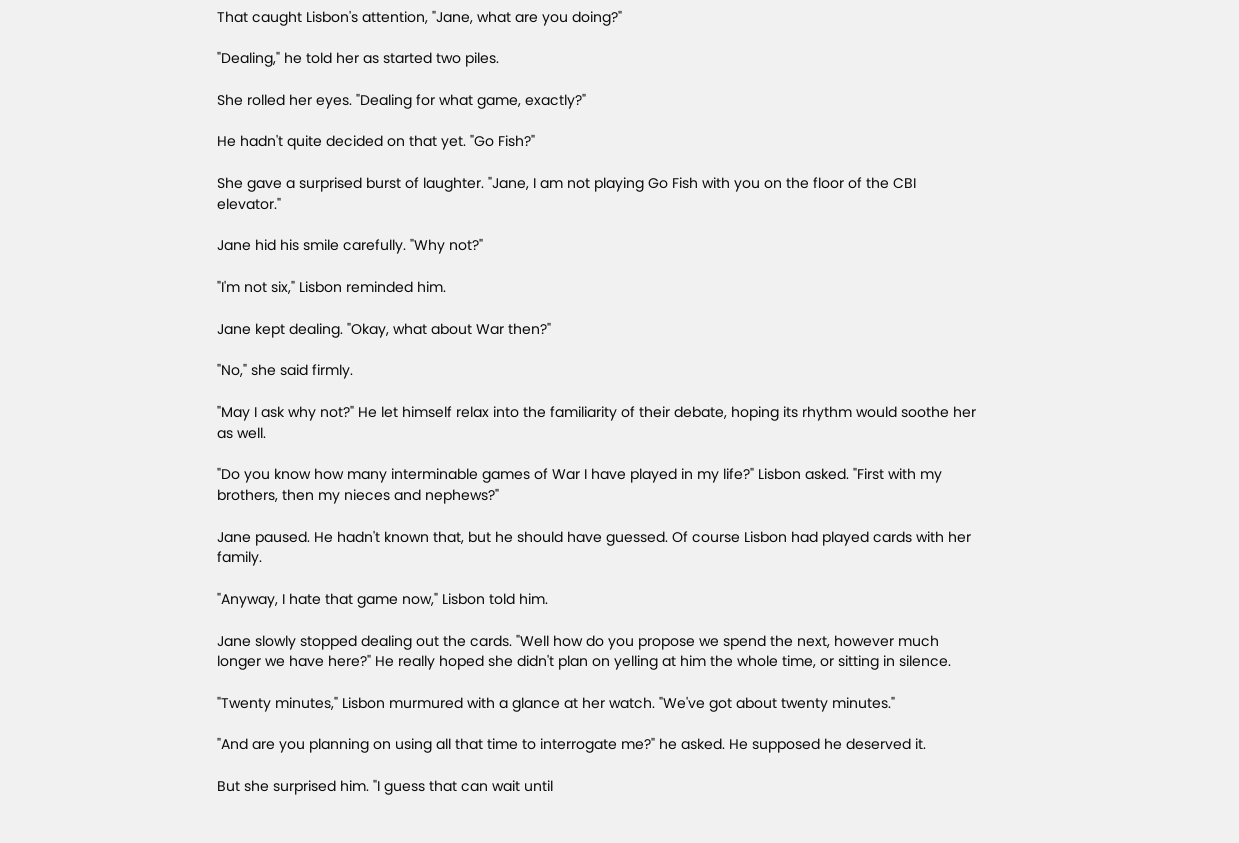That caught Lisbon's attention, "Jane, what are you doing?"

"Dealing," he told her as started two piles.

She rolled her eyes. "Dealing for what game, exactly?"

He hadn't quite decided on that yet. "Go Fish?"

She gave a surprised burst of laughter. "Jane, I am not playing Go Fish with you on the floor of the CBI elevator."

Jane hid his smile carefully. "Why not?"

"I'm not six," Lisbon reminded him.

Jane kept dealing. "Okay, what about War then?"

"No," she said firmly.

"May I ask why not?" He let himself relax into the familiarity of their debate, hoping its rhythm would soothe her as well.

"Do you know how many interminable games of War I have played in my life?" Lisbon asked. "First with my brothers, then my nieces and nephews?"

Jane paused. He hadn't known that, but he should have guessed. Of course Lisbon had played cards with her family.

"Anyway, I hate that game now," Lisbon told him.

Jane slowly stopped dealing out the cards. "Well how do you propose we spend the next, however much longer we have here?" He really hoped she didn't plan on yelling at him the whole time, or sitting in silence.

"Twenty minutes," Lisbon murmured with a glance at her watch. "We've got about twenty minutes."

"And are you planning on using all that time to interrogate me?" he asked. He supposed he deserved it.

But she surprised him. "I guess that can wait until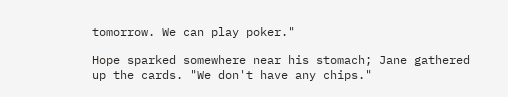tomorrow. We can play poker."

Hope sparked somewhere near his stomach; Jane gathered up the cards. "We don't have any chips."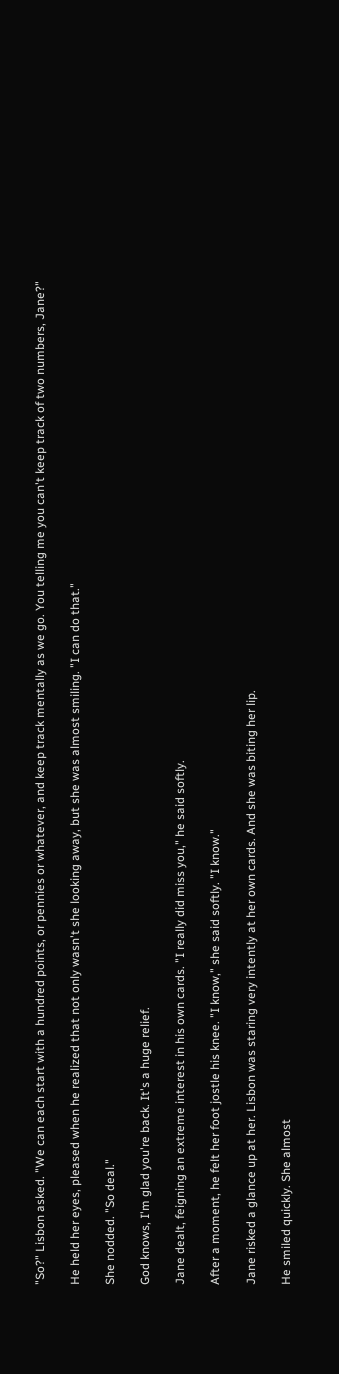"So?" Lisbon asked. "We can each start with a hundred points, or pennies or whatever, and keep track mentally as we go. You telling me you can't keep track of two numbers, Jane?"

He held her eyes, pleased when he realized that not only wasn't she looking away, but she was almost smiling. "I can do that."

She nodded. "So deal."

God knows, I'm glad you're back. It's a huge relief.

Jane dealt, feigning an extreme interest in his own cards. "I really did miss you," he said softly.

After a moment, he felt her foot jostle his knee. "I know," she said softly. "I know."

Jane risked a glance up at her. Lisbon was staring very intently at her own cards. And she was biting her lip.

He smiled quickly. She almost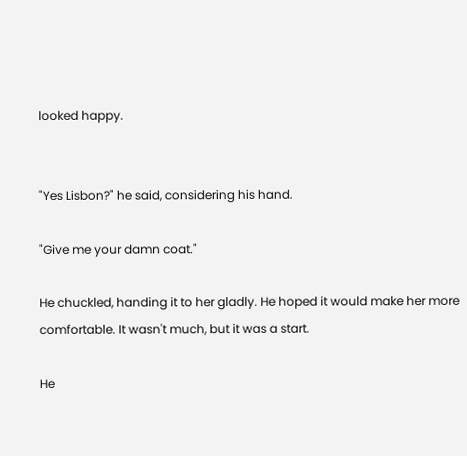looked happy.


"Yes Lisbon?" he said, considering his hand.

"Give me your damn coat."

He chuckled, handing it to her gladly. He hoped it would make her more comfortable. It wasn't much, but it was a start.

He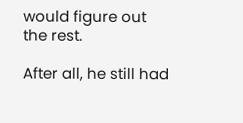would figure out the rest.

After all, he still had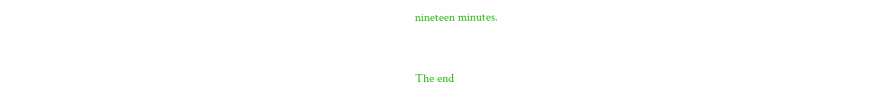nineteen minutes.


The end